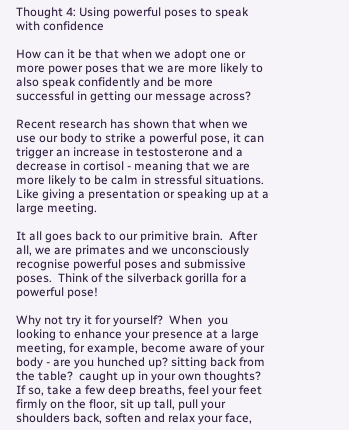Thought 4: Using powerful poses to speak with confidence

How can it be that when we adopt one or more power poses that we are more likely to also speak confidently and be more successful in getting our message across?

Recent research has shown that when we use our body to strike a powerful pose, it can trigger an increase in testosterone and a decrease in cortisol - meaning that we are more likely to be calm in stressful situations.  Like giving a presentation or speaking up at a large meeting.

It all goes back to our primitive brain.  After all, we are primates and we unconsciously recognise powerful poses and submissive poses.  Think of the silverback gorilla for a powerful pose!

Why not try it for yourself?  When  you looking to enhance your presence at a large meeting, for example, become aware of your body - are you hunched up? sitting back from the table?  caught up in your own thoughts?  If so, take a few deep breaths, feel your feet firmly on the floor, sit up tall, pull your shoulders back, soften and relax your face,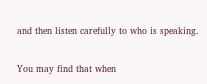and then listen carefully to who is speaking.

You may find that when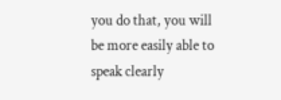you do that, you will be more easily able to speak clearly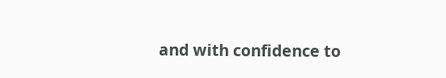and with confidence to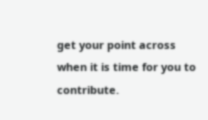get your point across when it is time for you to contribute.